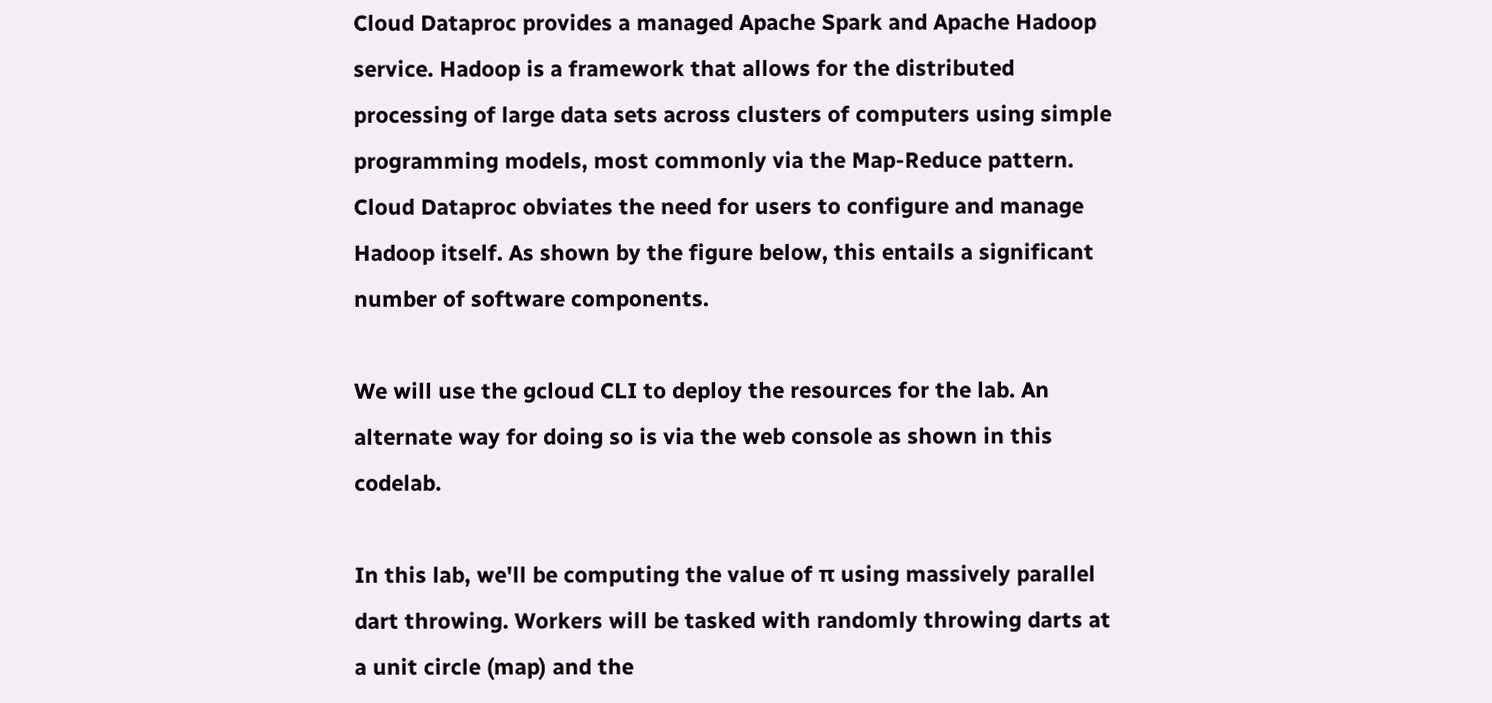Cloud Dataproc provides a managed Apache Spark and Apache Hadoop service. Hadoop is a framework that allows for the distributed processing of large data sets across clusters of computers using simple programming models, most commonly via the Map-Reduce pattern. Cloud Dataproc obviates the need for users to configure and manage Hadoop itself. As shown by the figure below, this entails a significant number of software components.

We will use the gcloud CLI to deploy the resources for the lab. An alternate way for doing so is via the web console as shown in this codelab.

In this lab, we'll be computing the value of π using massively parallel dart throwing. Workers will be tasked with randomly throwing darts at a unit circle (map) and the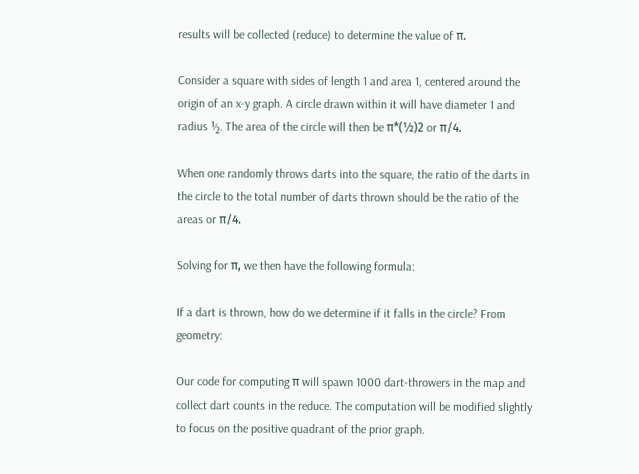results will be collected (reduce) to determine the value of π.

Consider a square with sides of length 1 and area 1, centered around the origin of an x-y graph. A circle drawn within it will have diameter 1 and radius ½. The area of the circle will then be π*(½)2 or π/4.

When one randomly throws darts into the square, the ratio of the darts in the circle to the total number of darts thrown should be the ratio of the areas or π/4.

Solving for π, we then have the following formula:

If a dart is thrown, how do we determine if it falls in the circle? From geometry:

Our code for computing π will spawn 1000 dart-throwers in the map and collect dart counts in the reduce. The computation will be modified slightly to focus on the positive quadrant of the prior graph.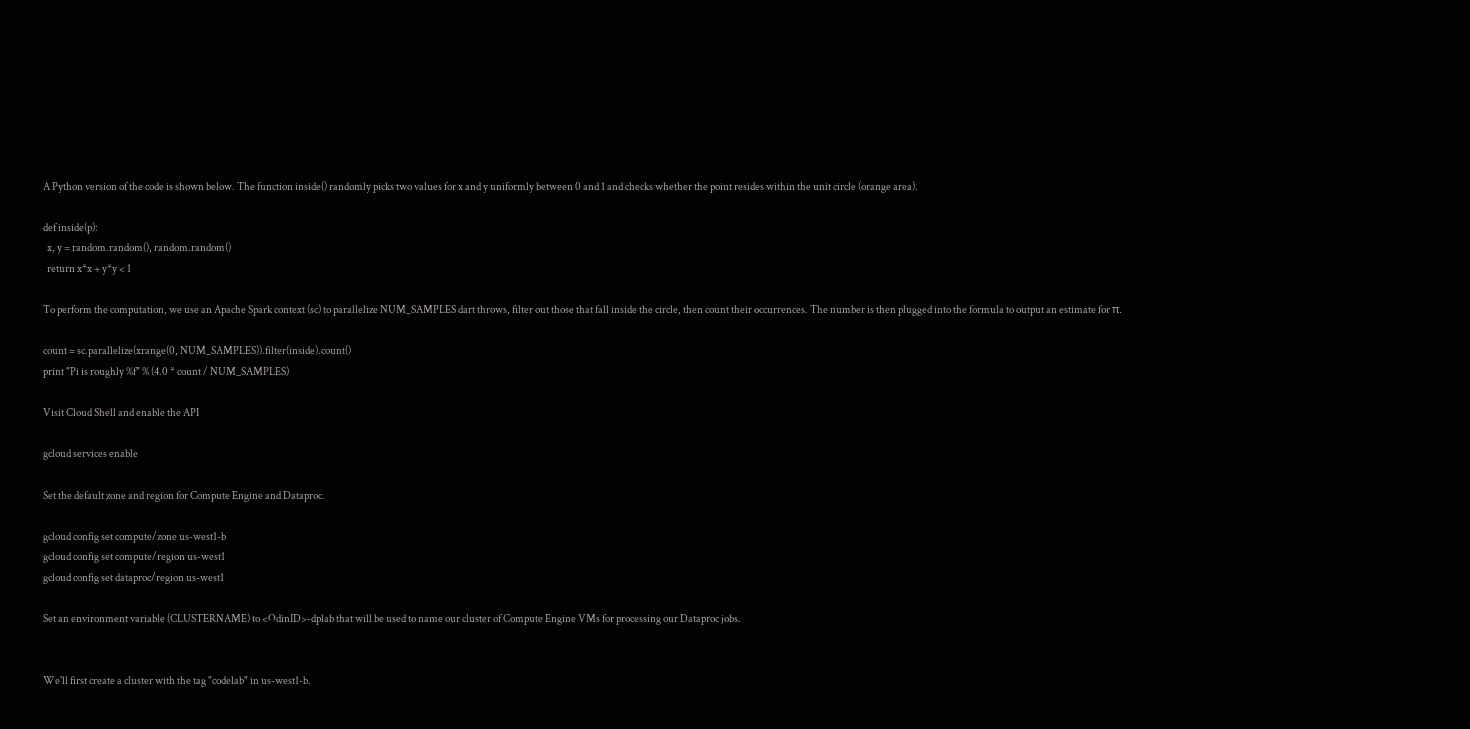A Python version of the code is shown below. The function inside() randomly picks two values for x and y uniformly between 0 and 1 and checks whether the point resides within the unit circle (orange area).

def inside(p):
  x, y = random.random(), random.random()
  return x*x + y*y < 1

To perform the computation, we use an Apache Spark context (sc) to parallelize NUM_SAMPLES dart throws, filter out those that fall inside the circle, then count their occurrences. The number is then plugged into the formula to output an estimate for π.

count = sc.parallelize(xrange(0, NUM_SAMPLES)).filter(inside).count()
print "Pi is roughly %f" % (4.0 * count / NUM_SAMPLES)

Visit Cloud Shell and enable the API

gcloud services enable

Set the default zone and region for Compute Engine and Dataproc.

gcloud config set compute/zone us-west1-b
gcloud config set compute/region us-west1
gcloud config set dataproc/region us-west1

Set an environment variable (CLUSTERNAME) to <OdinID>-dplab that will be used to name our cluster of Compute Engine VMs for processing our Dataproc jobs.


We'll first create a cluster with the tag "codelab" in us-west1-b.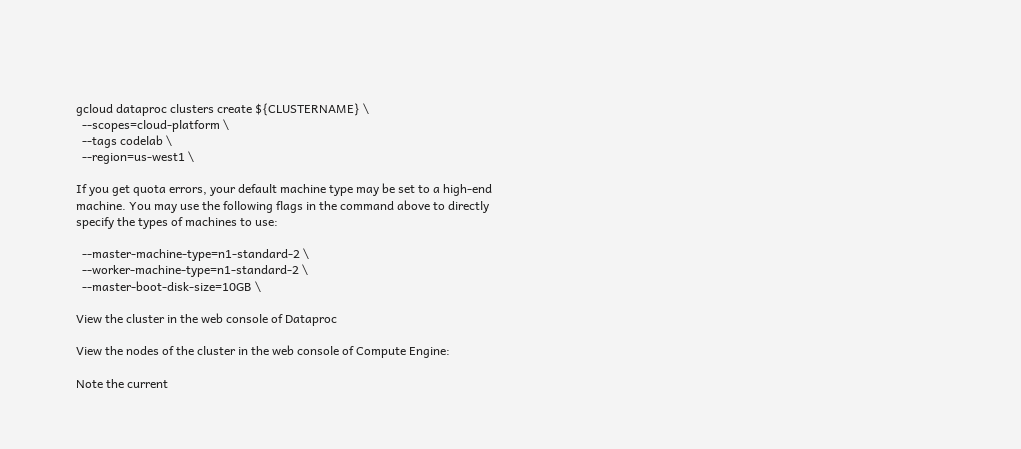gcloud dataproc clusters create ${CLUSTERNAME} \
  --scopes=cloud-platform \
  --tags codelab \
  --region=us-west1 \

If you get quota errors, your default machine type may be set to a high-end machine. You may use the following flags in the command above to directly specify the types of machines to use:

  --master-machine-type=n1-standard-2 \
  --worker-machine-type=n1-standard-2 \
  --master-boot-disk-size=10GB \

View the cluster in the web console of Dataproc

View the nodes of the cluster in the web console of Compute Engine:

Note the current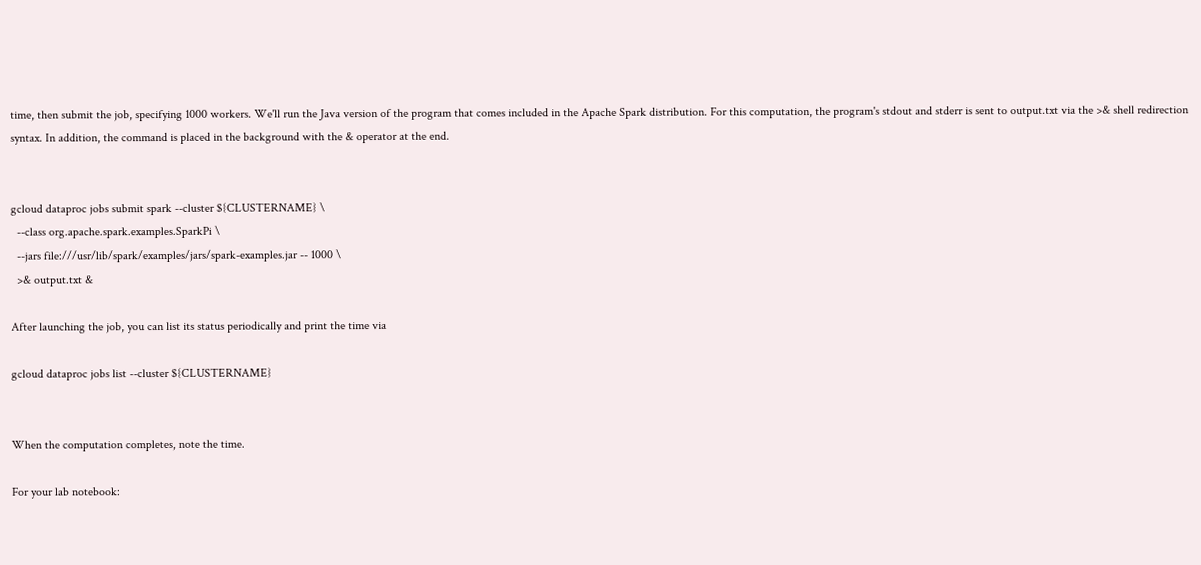time, then submit the job, specifying 1000 workers. We'll run the Java version of the program that comes included in the Apache Spark distribution. For this computation, the program's stdout and stderr is sent to output.txt via the >& shell redirection syntax. In addition, the command is placed in the background with the & operator at the end.


gcloud dataproc jobs submit spark --cluster ${CLUSTERNAME} \
  --class org.apache.spark.examples.SparkPi \
  --jars file:///usr/lib/spark/examples/jars/spark-examples.jar -- 1000 \
  >& output.txt &

After launching the job, you can list its status periodically and print the time via

gcloud dataproc jobs list --cluster ${CLUSTERNAME}


When the computation completes, note the time.

For your lab notebook: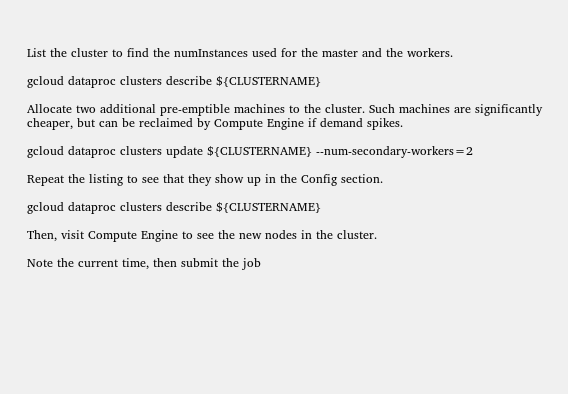List the cluster to find the numInstances used for the master and the workers.

gcloud dataproc clusters describe ${CLUSTERNAME}

Allocate two additional pre-emptible machines to the cluster. Such machines are significantly cheaper, but can be reclaimed by Compute Engine if demand spikes.

gcloud dataproc clusters update ${CLUSTERNAME} --num-secondary-workers=2

Repeat the listing to see that they show up in the Config section.

gcloud dataproc clusters describe ${CLUSTERNAME}

Then, visit Compute Engine to see the new nodes in the cluster.

Note the current time, then submit the job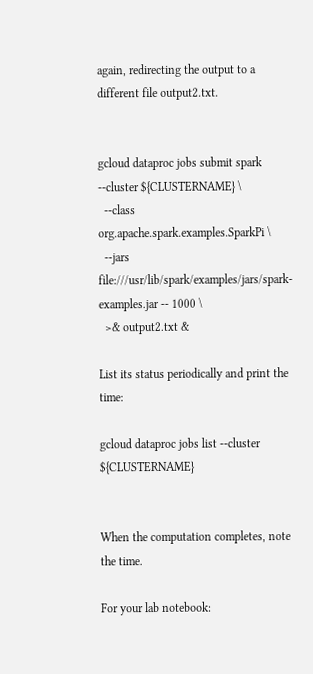again, redirecting the output to a different file output2.txt.


gcloud dataproc jobs submit spark --cluster ${CLUSTERNAME} \
  --class org.apache.spark.examples.SparkPi \
  --jars file:///usr/lib/spark/examples/jars/spark-examples.jar -- 1000 \
  >& output2.txt &

List its status periodically and print the time:

gcloud dataproc jobs list --cluster ${CLUSTERNAME}


When the computation completes, note the time.

For your lab notebook: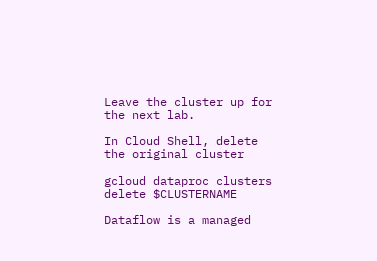Leave the cluster up for the next lab.

In Cloud Shell, delete the original cluster

gcloud dataproc clusters delete $CLUSTERNAME

Dataflow is a managed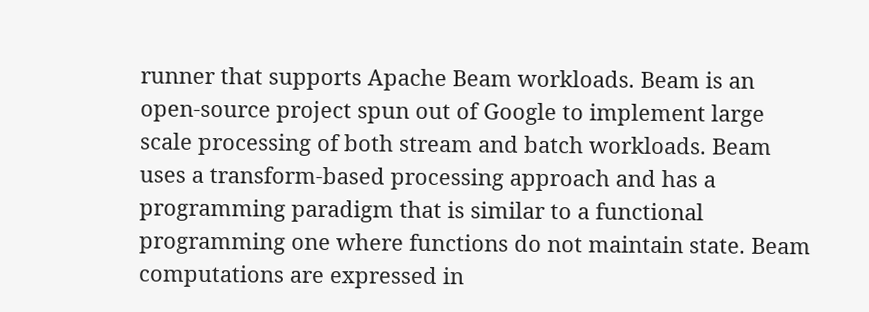runner that supports Apache Beam workloads. Beam is an open-source project spun out of Google to implement large scale processing of both stream and batch workloads. Beam uses a transform-based processing approach and has a programming paradigm that is similar to a functional programming one where functions do not maintain state. Beam computations are expressed in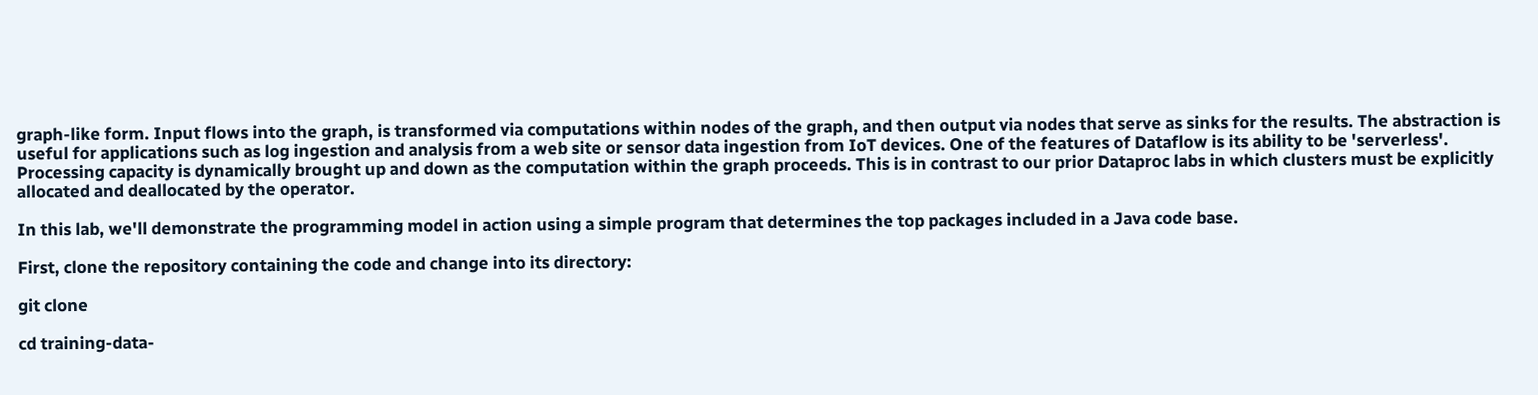graph-like form. Input flows into the graph, is transformed via computations within nodes of the graph, and then output via nodes that serve as sinks for the results. The abstraction is useful for applications such as log ingestion and analysis from a web site or sensor data ingestion from IoT devices. One of the features of Dataflow is its ability to be 'serverless'. Processing capacity is dynamically brought up and down as the computation within the graph proceeds. This is in contrast to our prior Dataproc labs in which clusters must be explicitly allocated and deallocated by the operator.

In this lab, we'll demonstrate the programming model in action using a simple program that determines the top packages included in a Java code base.

First, clone the repository containing the code and change into its directory:

git clone

cd training-data-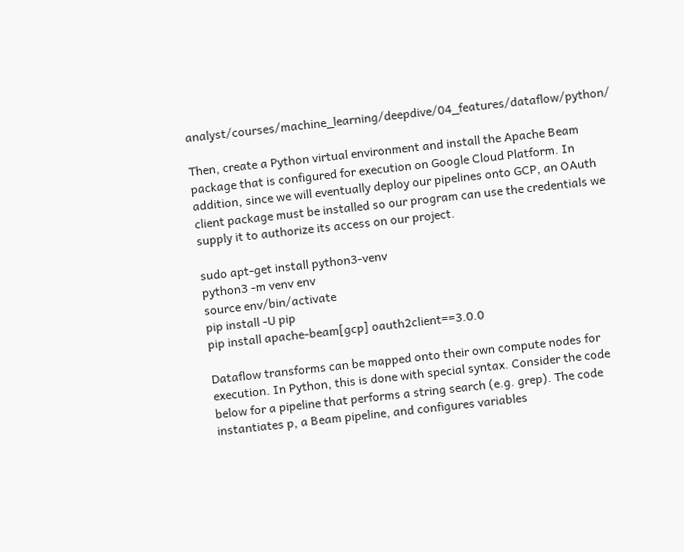analyst/courses/machine_learning/deepdive/04_features/dataflow/python/

Then, create a Python virtual environment and install the Apache Beam package that is configured for execution on Google Cloud Platform. In addition, since we will eventually deploy our pipelines onto GCP, an OAuth client package must be installed so our program can use the credentials we supply it to authorize its access on our project.

sudo apt-get install python3-venv
python3 -m venv env
source env/bin/activate
pip install -U pip
pip install apache-beam[gcp] oauth2client==3.0.0

Dataflow transforms can be mapped onto their own compute nodes for execution. In Python, this is done with special syntax. Consider the code below for a pipeline that performs a string search (e.g. grep). The code instantiates p, a Beam pipeline, and configures variables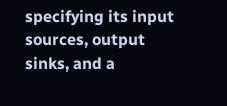specifying its input sources, output sinks, and a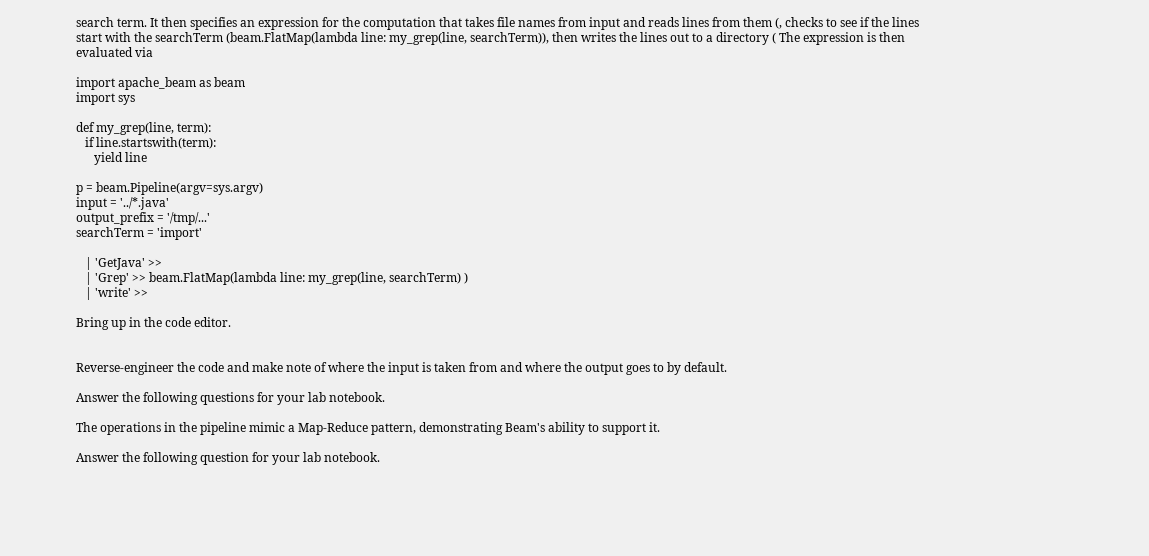search term. It then specifies an expression for the computation that takes file names from input and reads lines from them (, checks to see if the lines start with the searchTerm (beam.FlatMap(lambda line: my_grep(line, searchTerm)), then writes the lines out to a directory ( The expression is then evaluated via

import apache_beam as beam
import sys

def my_grep(line, term):
   if line.startswith(term):
      yield line

p = beam.Pipeline(argv=sys.argv)
input = '../*.java'
output_prefix = '/tmp/...'
searchTerm = 'import'

   | 'GetJava' >>
   | 'Grep' >> beam.FlatMap(lambda line: my_grep(line, searchTerm) )
   | 'write' >>

Bring up in the code editor.


Reverse-engineer the code and make note of where the input is taken from and where the output goes to by default.

Answer the following questions for your lab notebook.

The operations in the pipeline mimic a Map-Reduce pattern, demonstrating Beam's ability to support it.

Answer the following question for your lab notebook.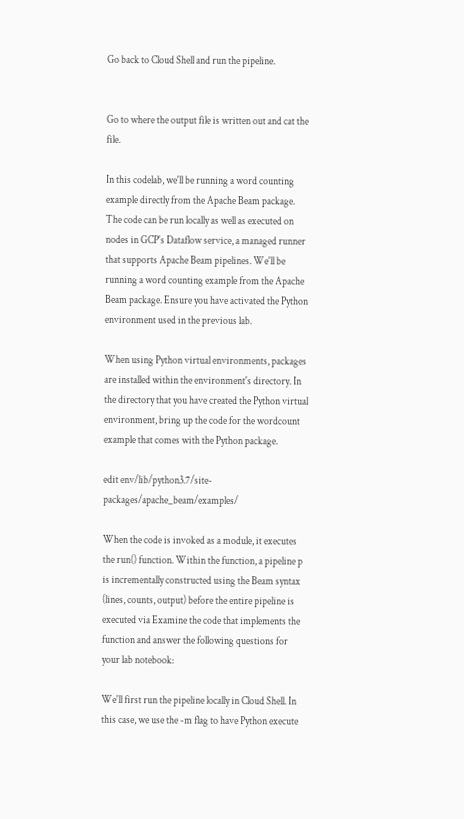Go back to Cloud Shell and run the pipeline.


Go to where the output file is written out and cat the file.

In this codelab, we'll be running a word counting example directly from the Apache Beam package. The code can be run locally as well as executed on nodes in GCP's Dataflow service, a managed runner that supports Apache Beam pipelines. We'll be running a word counting example from the Apache Beam package. Ensure you have activated the Python environment used in the previous lab.

When using Python virtual environments, packages are installed within the environment's directory. In the directory that you have created the Python virtual environment, bring up the code for the wordcount example that comes with the Python package.

edit env/lib/python3.7/site-packages/apache_beam/examples/

When the code is invoked as a module, it executes the run() function. Within the function, a pipeline p is incrementally constructed using the Beam syntax (lines, counts, output) before the entire pipeline is executed via Examine the code that implements the function and answer the following questions for your lab notebook:

We'll first run the pipeline locally in Cloud Shell. In this case, we use the -m flag to have Python execute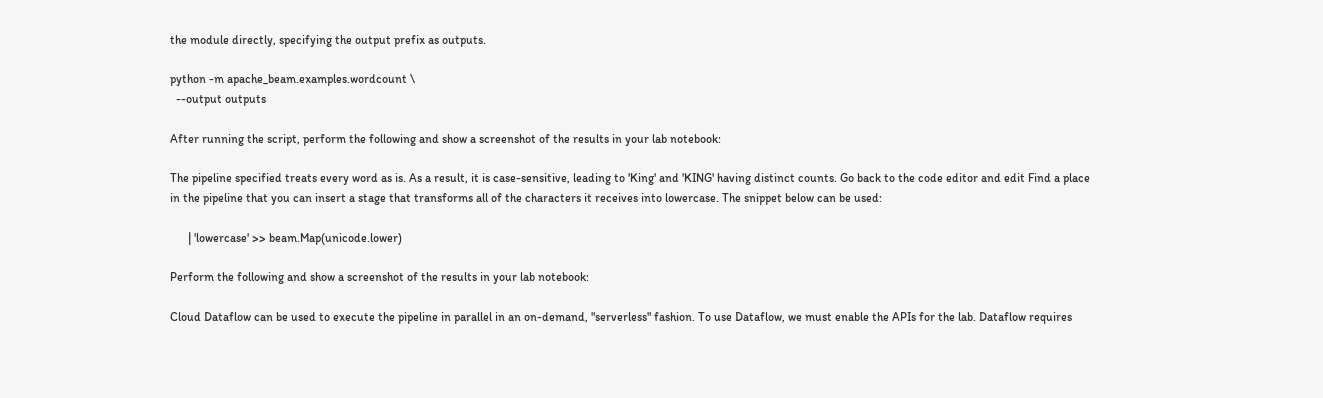the module directly, specifying the output prefix as outputs.

python -m apache_beam.examples.wordcount \
  --output outputs

After running the script, perform the following and show a screenshot of the results in your lab notebook:

The pipeline specified treats every word as is. As a result, it is case-sensitive, leading to 'King' and 'KING' having distinct counts. Go back to the code editor and edit Find a place in the pipeline that you can insert a stage that transforms all of the characters it receives into lowercase. The snippet below can be used:

      | 'lowercase' >> beam.Map(unicode.lower)

Perform the following and show a screenshot of the results in your lab notebook:

Cloud Dataflow can be used to execute the pipeline in parallel in an on-demand, "serverless" fashion. To use Dataflow, we must enable the APIs for the lab. Dataflow requires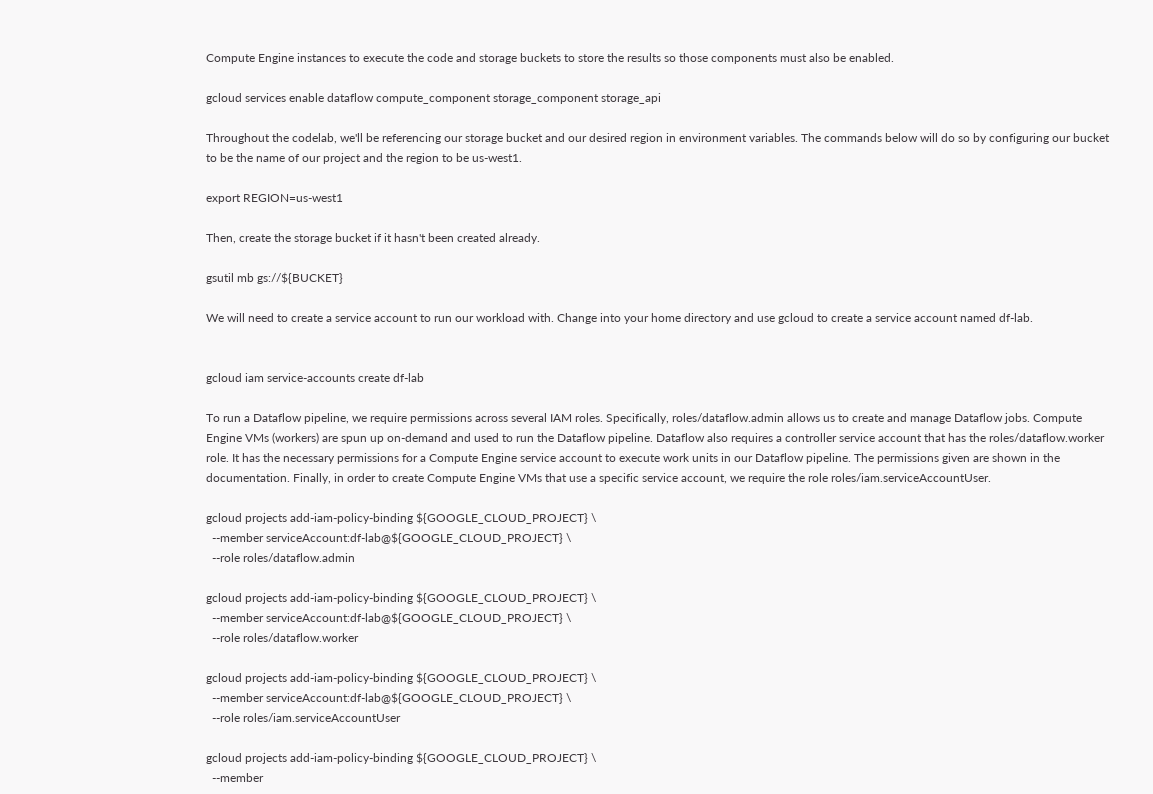Compute Engine instances to execute the code and storage buckets to store the results so those components must also be enabled.

gcloud services enable dataflow compute_component storage_component storage_api

Throughout the codelab, we'll be referencing our storage bucket and our desired region in environment variables. The commands below will do so by configuring our bucket to be the name of our project and the region to be us-west1.

export REGION=us-west1

Then, create the storage bucket if it hasn't been created already.

gsutil mb gs://${BUCKET}

We will need to create a service account to run our workload with. Change into your home directory and use gcloud to create a service account named df-lab.


gcloud iam service-accounts create df-lab

To run a Dataflow pipeline, we require permissions across several IAM roles. Specifically, roles/dataflow.admin allows us to create and manage Dataflow jobs. Compute Engine VMs (workers) are spun up on-demand and used to run the Dataflow pipeline. Dataflow also requires a controller service account that has the roles/dataflow.worker role. It has the necessary permissions for a Compute Engine service account to execute work units in our Dataflow pipeline. The permissions given are shown in the documentation. Finally, in order to create Compute Engine VMs that use a specific service account, we require the role roles/iam.serviceAccountUser.

gcloud projects add-iam-policy-binding ${GOOGLE_CLOUD_PROJECT} \
  --member serviceAccount:df-lab@${GOOGLE_CLOUD_PROJECT} \
  --role roles/dataflow.admin

gcloud projects add-iam-policy-binding ${GOOGLE_CLOUD_PROJECT} \
  --member serviceAccount:df-lab@${GOOGLE_CLOUD_PROJECT} \
  --role roles/dataflow.worker

gcloud projects add-iam-policy-binding ${GOOGLE_CLOUD_PROJECT} \
  --member serviceAccount:df-lab@${GOOGLE_CLOUD_PROJECT} \
  --role roles/iam.serviceAccountUser

gcloud projects add-iam-policy-binding ${GOOGLE_CLOUD_PROJECT} \
  --member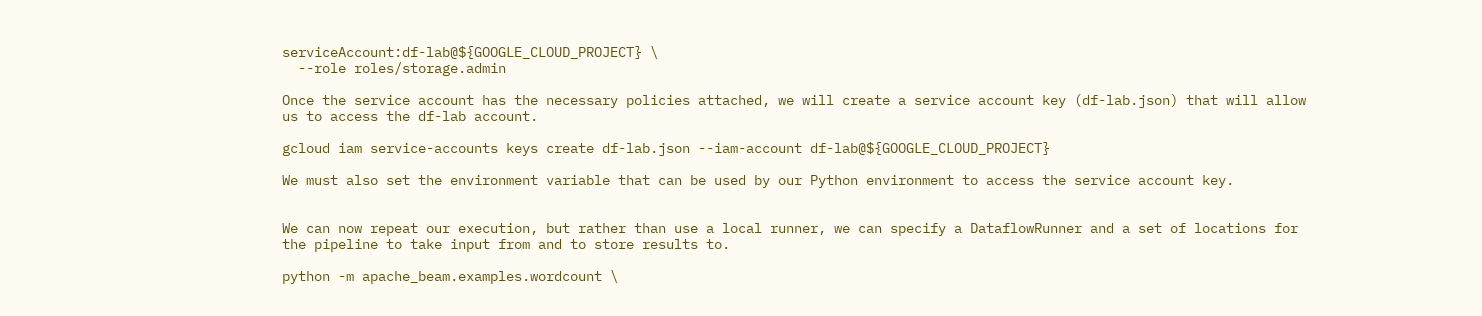serviceAccount:df-lab@${GOOGLE_CLOUD_PROJECT} \
  --role roles/storage.admin

Once the service account has the necessary policies attached, we will create a service account key (df-lab.json) that will allow us to access the df-lab account.

gcloud iam service-accounts keys create df-lab.json --iam-account df-lab@${GOOGLE_CLOUD_PROJECT}

We must also set the environment variable that can be used by our Python environment to access the service account key.


We can now repeat our execution, but rather than use a local runner, we can specify a DataflowRunner and a set of locations for the pipeline to take input from and to store results to.

python -m apache_beam.examples.wordcount \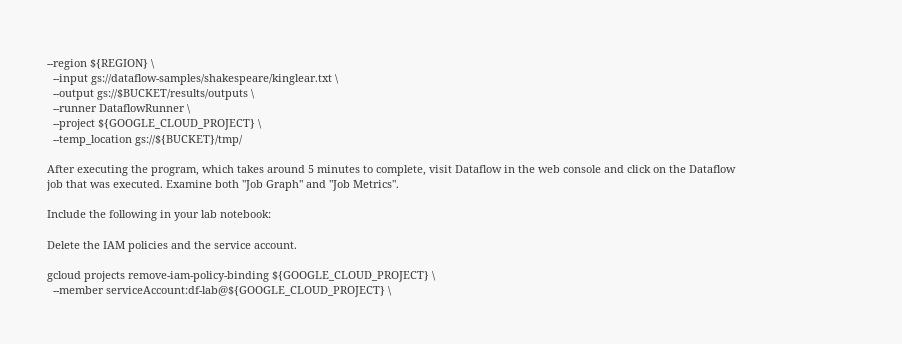--region ${REGION} \
  --input gs://dataflow-samples/shakespeare/kinglear.txt \
  --output gs://$BUCKET/results/outputs \
  --runner DataflowRunner \
  --project ${GOOGLE_CLOUD_PROJECT} \
  --temp_location gs://${BUCKET}/tmp/

After executing the program, which takes around 5 minutes to complete, visit Dataflow in the web console and click on the Dataflow job that was executed. Examine both "Job Graph" and "Job Metrics".

Include the following in your lab notebook:

Delete the IAM policies and the service account.

gcloud projects remove-iam-policy-binding ${GOOGLE_CLOUD_PROJECT} \
  --member serviceAccount:df-lab@${GOOGLE_CLOUD_PROJECT} \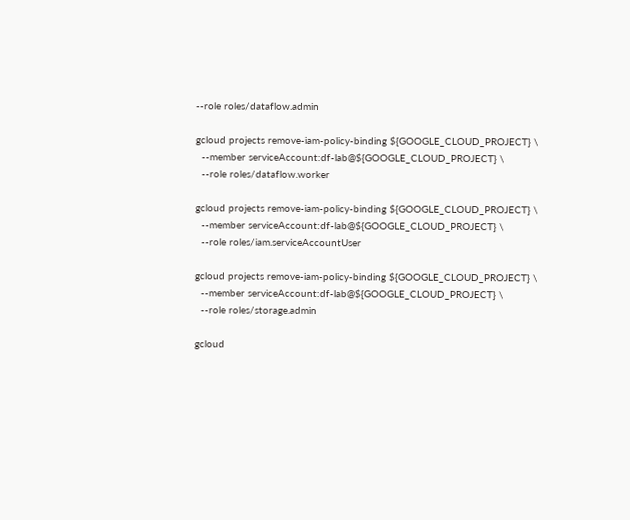--role roles/dataflow.admin

gcloud projects remove-iam-policy-binding ${GOOGLE_CLOUD_PROJECT} \
  --member serviceAccount:df-lab@${GOOGLE_CLOUD_PROJECT} \
  --role roles/dataflow.worker

gcloud projects remove-iam-policy-binding ${GOOGLE_CLOUD_PROJECT} \
  --member serviceAccount:df-lab@${GOOGLE_CLOUD_PROJECT} \
  --role roles/iam.serviceAccountUser

gcloud projects remove-iam-policy-binding ${GOOGLE_CLOUD_PROJECT} \
  --member serviceAccount:df-lab@${GOOGLE_CLOUD_PROJECT} \
  --role roles/storage.admin

gcloud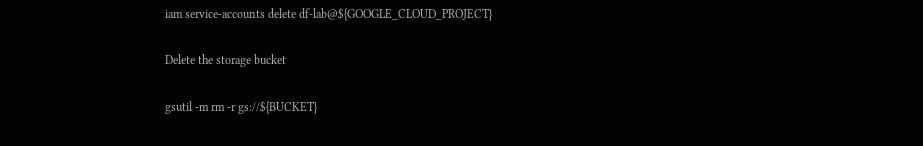iam service-accounts delete df-lab@${GOOGLE_CLOUD_PROJECT}

Delete the storage bucket

gsutil -m rm -r gs://${BUCKET}